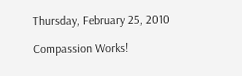Thursday, February 25, 2010

Compassion Works!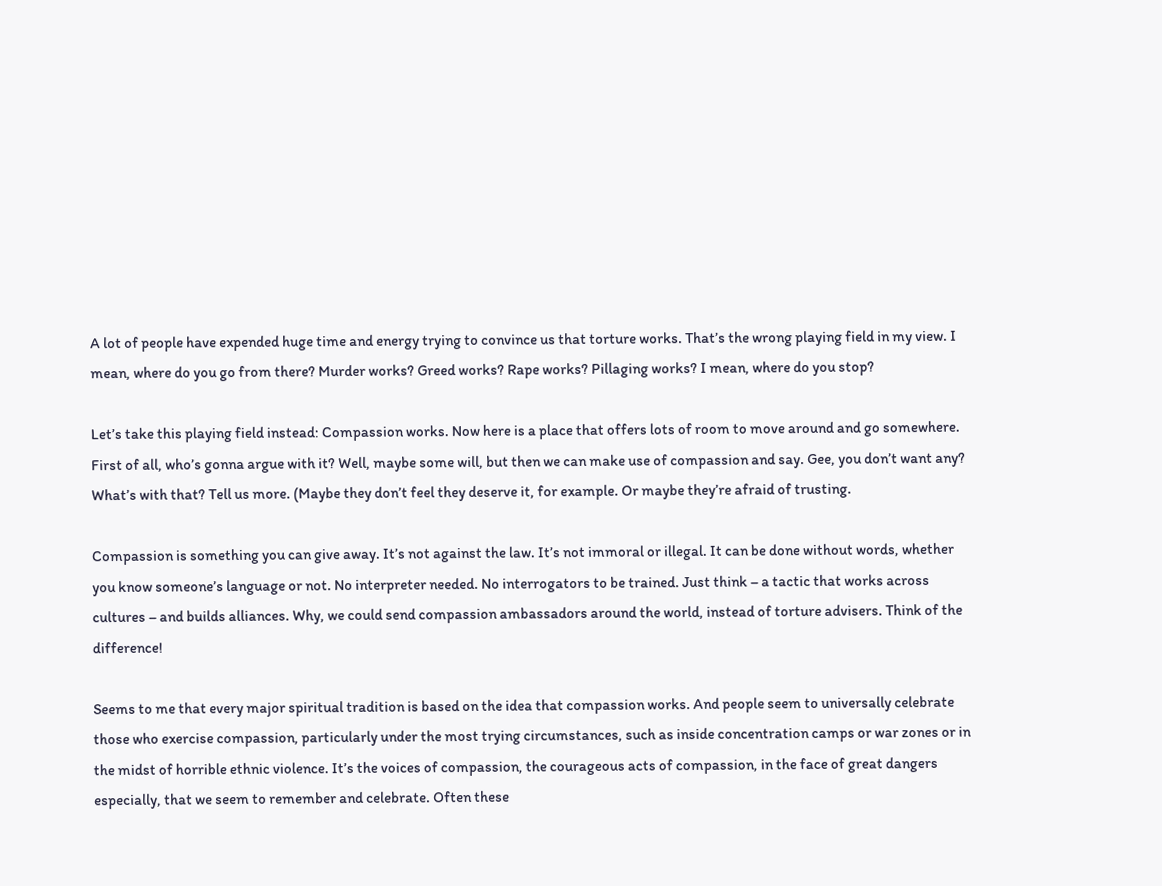A lot of people have expended huge time and energy trying to convince us that torture works. That’s the wrong playing field in my view. I mean, where do you go from there? Murder works? Greed works? Rape works? Pillaging works? I mean, where do you stop?

Let’s take this playing field instead: Compassion works. Now here is a place that offers lots of room to move around and go somewhere. First of all, who’s gonna argue with it? Well, maybe some will, but then we can make use of compassion and say. Gee, you don’t want any? What’s with that? Tell us more. (Maybe they don’t feel they deserve it, for example. Or maybe they’re afraid of trusting.

Compassion is something you can give away. It’s not against the law. It’s not immoral or illegal. It can be done without words, whether you know someone’s language or not. No interpreter needed. No interrogators to be trained. Just think – a tactic that works across cultures – and builds alliances. Why, we could send compassion ambassadors around the world, instead of torture advisers. Think of the difference!

Seems to me that every major spiritual tradition is based on the idea that compassion works. And people seem to universally celebrate those who exercise compassion, particularly under the most trying circumstances, such as inside concentration camps or war zones or in the midst of horrible ethnic violence. It’s the voices of compassion, the courageous acts of compassion, in the face of great dangers especially, that we seem to remember and celebrate. Often these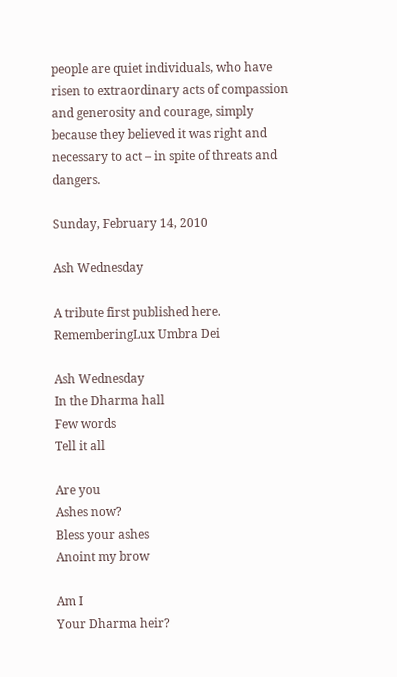people are quiet individuals, who have risen to extraordinary acts of compassion and generosity and courage, simply because they believed it was right and necessary to act – in spite of threats and dangers.

Sunday, February 14, 2010

Ash Wednesday

A tribute first published here.
RememberingLux Umbra Dei

Ash Wednesday
In the Dharma hall
Few words
Tell it all

Are you
Ashes now?
Bless your ashes
Anoint my brow

Am I
Your Dharma heir?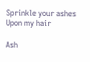Sprinkle your ashes
Upon my hair

Ash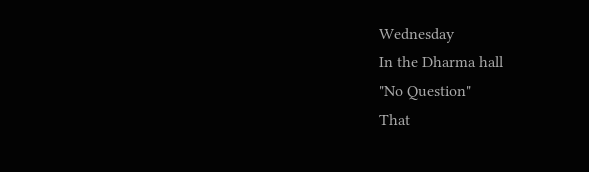Wednesday
In the Dharma hall
"No Question"
That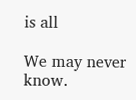is all

We may never know.